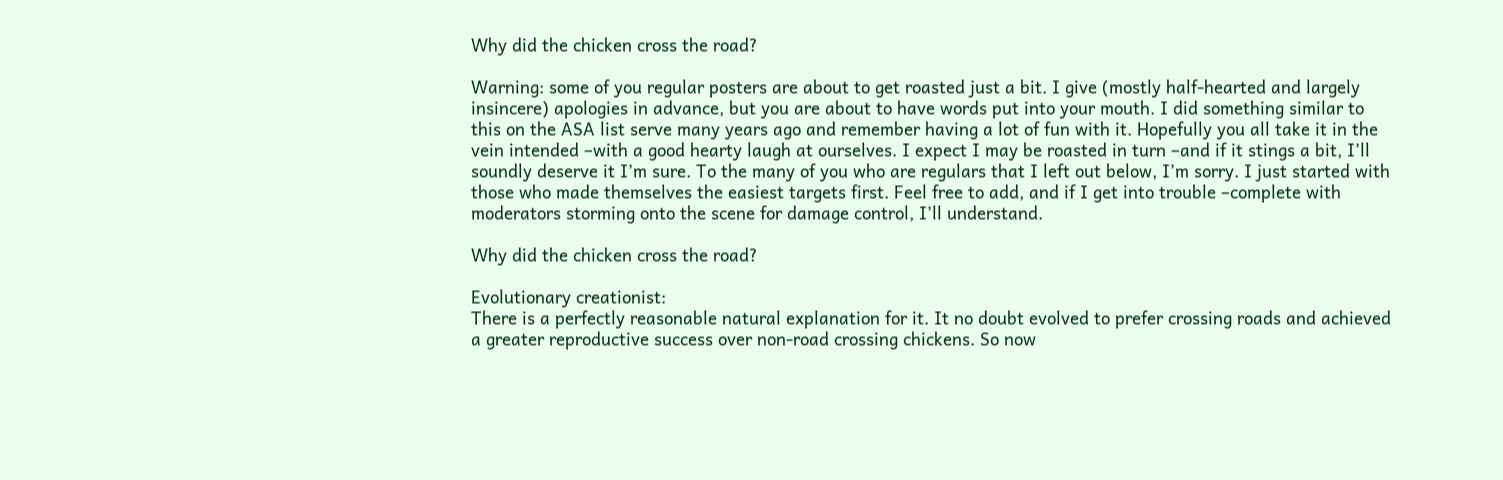Why did the chicken cross the road?

Warning: some of you regular posters are about to get roasted just a bit. I give (mostly half-hearted and largely insincere) apologies in advance, but you are about to have words put into your mouth. I did something similar to this on the ASA list serve many years ago and remember having a lot of fun with it. Hopefully you all take it in the vein intended –with a good hearty laugh at ourselves. I expect I may be roasted in turn –and if it stings a bit, I’ll soundly deserve it I’m sure. To the many of you who are regulars that I left out below, I’m sorry. I just started with those who made themselves the easiest targets first. Feel free to add, and if I get into trouble –complete with moderators storming onto the scene for damage control, I’ll understand.

Why did the chicken cross the road?

Evolutionary creationist:
There is a perfectly reasonable natural explanation for it. It no doubt evolved to prefer crossing roads and achieved a greater reproductive success over non-road crossing chickens. So now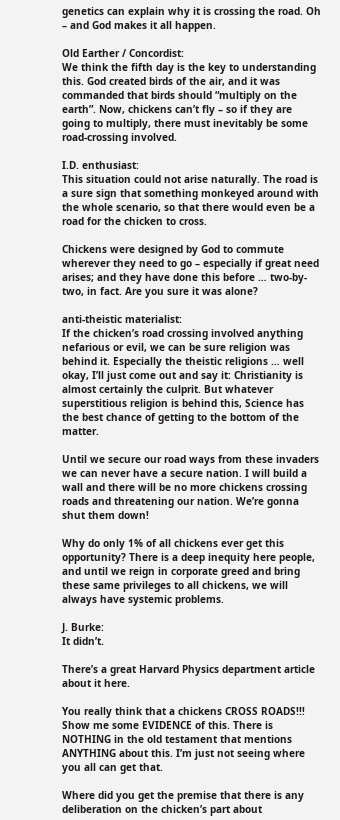genetics can explain why it is crossing the road. Oh – and God makes it all happen.

Old Earther / Concordist:
We think the fifth day is the key to understanding this. God created birds of the air, and it was commanded that birds should “multiply on the earth”. Now, chickens can’t fly – so if they are going to multiply, there must inevitably be some road-crossing involved.

I.D. enthusiast:
This situation could not arise naturally. The road is a sure sign that something monkeyed around with the whole scenario, so that there would even be a road for the chicken to cross.

Chickens were designed by God to commute wherever they need to go – especially if great need arises; and they have done this before … two-by-two, in fact. Are you sure it was alone?

anti-theistic materialist:
If the chicken’s road crossing involved anything nefarious or evil, we can be sure religion was behind it. Especially the theistic religions … well okay, I’ll just come out and say it: Christianity is almost certainly the culprit. But whatever superstitious religion is behind this, Science has the best chance of getting to the bottom of the matter.

Until we secure our road ways from these invaders we can never have a secure nation. I will build a wall and there will be no more chickens crossing roads and threatening our nation. We’re gonna shut them down!

Why do only 1% of all chickens ever get this opportunity? There is a deep inequity here people, and until we reign in corporate greed and bring these same privileges to all chickens, we will always have systemic problems.

J. Burke:
It didn’t.

There’s a great Harvard Physics department article about it here.

You really think that a chickens CROSS ROADS!!! Show me some EVIDENCE of this. There is NOTHING in the old testament that mentions ANYTHING about this. I’m just not seeing where you all can get that.

Where did you get the premise that there is any deliberation on the chicken’s part about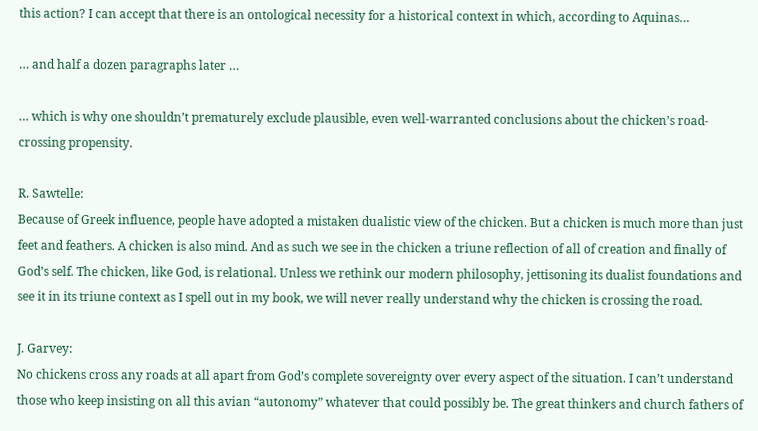this action? I can accept that there is an ontological necessity for a historical context in which, according to Aquinas…

… and half a dozen paragraphs later …

… which is why one shouldn’t prematurely exclude plausible, even well-warranted conclusions about the chicken’s road-crossing propensity.

R. Sawtelle:
Because of Greek influence, people have adopted a mistaken dualistic view of the chicken. But a chicken is much more than just feet and feathers. A chicken is also mind. And as such we see in the chicken a triune reflection of all of creation and finally of God’s self. The chicken, like God, is relational. Unless we rethink our modern philosophy, jettisoning its dualist foundations and see it in its triune context as I spell out in my book, we will never really understand why the chicken is crossing the road.

J. Garvey:
No chickens cross any roads at all apart from God’s complete sovereignty over every aspect of the situation. I can’t understand those who keep insisting on all this avian “autonomy” whatever that could possibly be. The great thinkers and church fathers of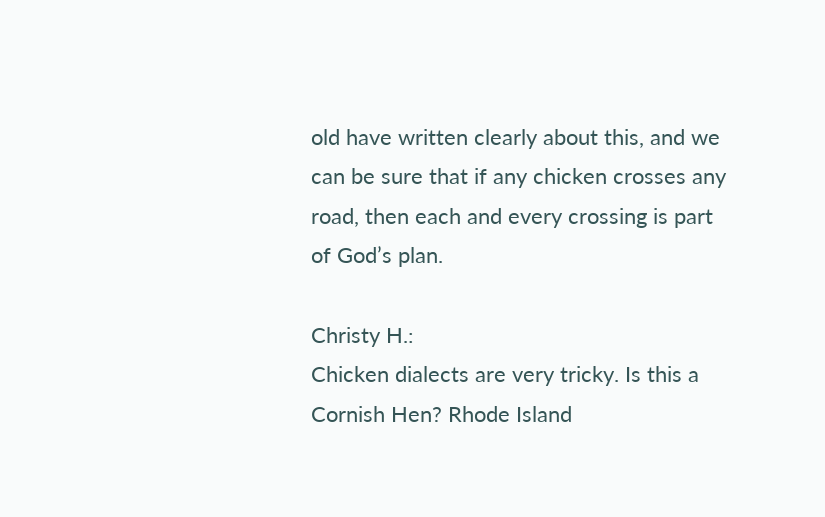old have written clearly about this, and we can be sure that if any chicken crosses any road, then each and every crossing is part of God’s plan.

Christy H.:
Chicken dialects are very tricky. Is this a Cornish Hen? Rhode Island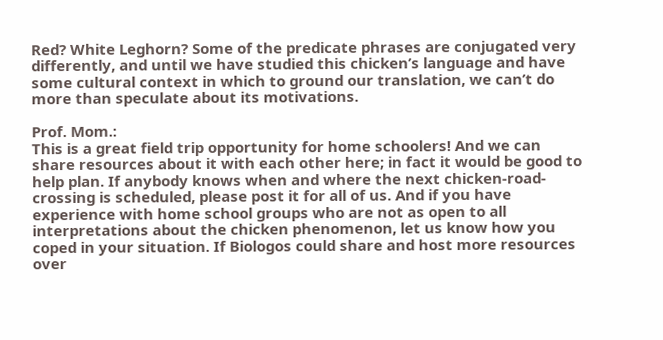Red? White Leghorn? Some of the predicate phrases are conjugated very differently, and until we have studied this chicken’s language and have some cultural context in which to ground our translation, we can’t do more than speculate about its motivations.

Prof. Mom.:
This is a great field trip opportunity for home schoolers! And we can share resources about it with each other here; in fact it would be good to help plan. If anybody knows when and where the next chicken-road-crossing is scheduled, please post it for all of us. And if you have experience with home school groups who are not as open to all interpretations about the chicken phenomenon, let us know how you coped in your situation. If Biologos could share and host more resources over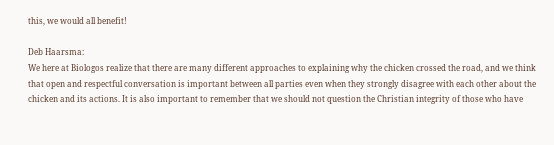this, we would all benefit!

Deb Haarsma:
We here at Biologos realize that there are many different approaches to explaining why the chicken crossed the road, and we think that open and respectful conversation is important between all parties even when they strongly disagree with each other about the chicken and its actions. It is also important to remember that we should not question the Christian integrity of those who have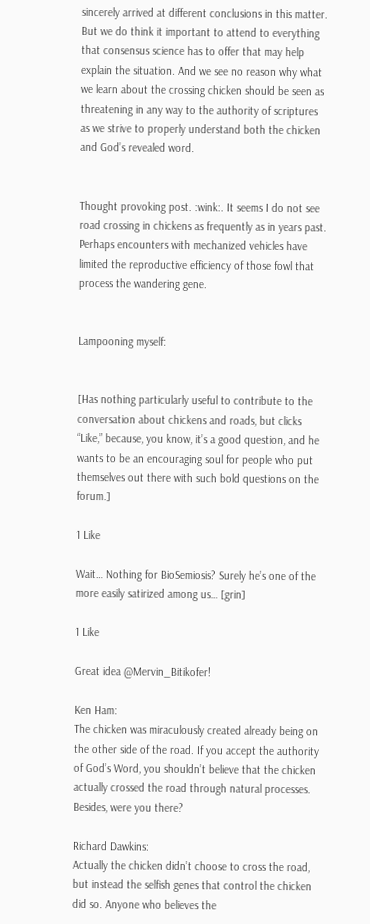sincerely arrived at different conclusions in this matter. But we do think it important to attend to everything that consensus science has to offer that may help explain the situation. And we see no reason why what we learn about the crossing chicken should be seen as threatening in any way to the authority of scriptures as we strive to properly understand both the chicken and God’s revealed word.


Thought provoking post. :wink:. It seems I do not see road crossing in chickens as frequently as in years past. Perhaps encounters with mechanized vehicles have limited the reproductive efficiency of those fowl that process the wandering gene.


Lampooning myself:


[Has nothing particularly useful to contribute to the conversation about chickens and roads, but clicks “Like,” because, you know, it’s a good question, and he wants to be an encouraging soul for people who put themselves out there with such bold questions on the forum.]

1 Like

Wait… Nothing for BioSemiosis? Surely he’s one of the more easily satirized among us… [grin]

1 Like

Great idea @Mervin_Bitikofer!

Ken Ham:
The chicken was miraculously created already being on the other side of the road. If you accept the authority of God’s Word, you shouldn’t believe that the chicken actually crossed the road through natural processes. Besides, were you there?

Richard Dawkins:
Actually the chicken didn’t choose to cross the road, but instead the selfish genes that control the chicken did so. Anyone who believes the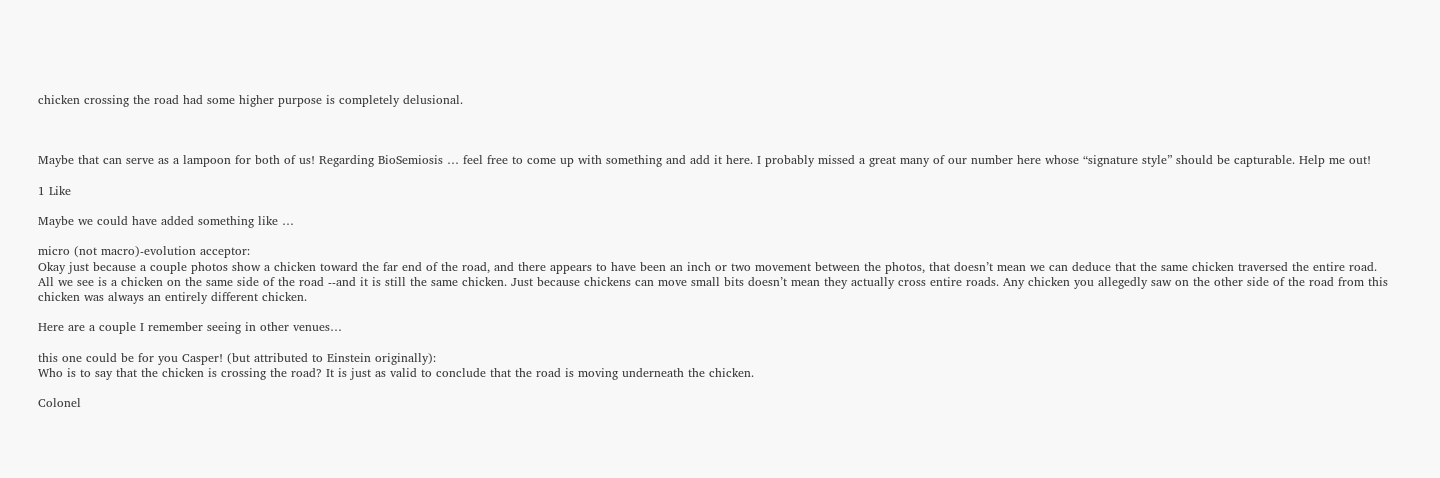chicken crossing the road had some higher purpose is completely delusional.



Maybe that can serve as a lampoon for both of us! Regarding BioSemiosis … feel free to come up with something and add it here. I probably missed a great many of our number here whose “signature style” should be capturable. Help me out!

1 Like

Maybe we could have added something like …

micro (not macro)-evolution acceptor:
Okay just because a couple photos show a chicken toward the far end of the road, and there appears to have been an inch or two movement between the photos, that doesn’t mean we can deduce that the same chicken traversed the entire road. All we see is a chicken on the same side of the road --and it is still the same chicken. Just because chickens can move small bits doesn’t mean they actually cross entire roads. Any chicken you allegedly saw on the other side of the road from this chicken was always an entirely different chicken.

Here are a couple I remember seeing in other venues…

this one could be for you Casper! (but attributed to Einstein originally):
Who is to say that the chicken is crossing the road? It is just as valid to conclude that the road is moving underneath the chicken.

Colonel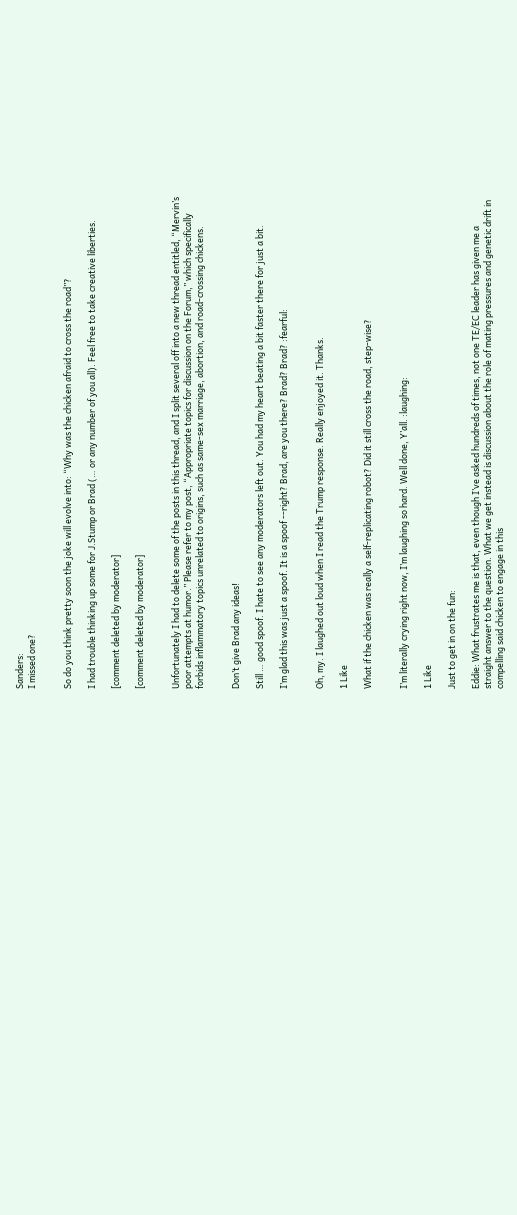Sanders:
I missed one?


So do you think pretty soon the joke will evolve into: “Why was the chicken afraid to cross the road”?

I had trouble thinking up some for J.Stump or Brad (… or any number of you all). Feel free to take creative liberties.

[comment deleted by moderator]

[comment deleted by moderator]


Unfortunately I had to delete some of the posts in this thread, and I split several off into a new thread entitled, “Mervin’s poor attempts at humor.” Please refer to my post, “Appropriate topics for discussion on the Forum,” which specifically forbids inflammatory topics unrelated to origins, such as same-sex marriage, abortion, and road-crossing chickens.


Don’t give Brad any ideas!

Still … good spoof. I hate to see any moderators left out. You had my heart beating a bit faster there for just a bit.

I’m glad this was just a spoof. It is a spoof --right? Brad, are you there? Brad? Brad? :fearful:


Oh, my. I laughed out loud when I read the Trump response. Really enjoyed it. Thanks.

1 Like

What if the chicken was really a self-replicating robot? Did it still cross the road, step-wise?


I’m literally crying right now, I’m laughing so hard. Well done, Y’all. :laughing:

1 Like

Just to get in on the fun:

Eddie: What frustrates me is that, even though I’ve asked hundreds of times, not one TE/EC leader has given me a straight answer to the question. What we get instead is discussion about the role of mating pressures and genetic drift in compelling said chicken to engage in this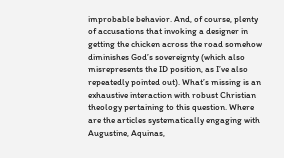improbable behavior. And, of course, plenty of accusations that invoking a designer in getting the chicken across the road somehow diminishes God’s sovereignty (which also misrepresents the ID position, as I’ve also repeatedly pointed out). What’s missing is an exhaustive interaction with robust Christian theology pertaining to this question. Where are the articles systematically engaging with Augustine, Aquinas,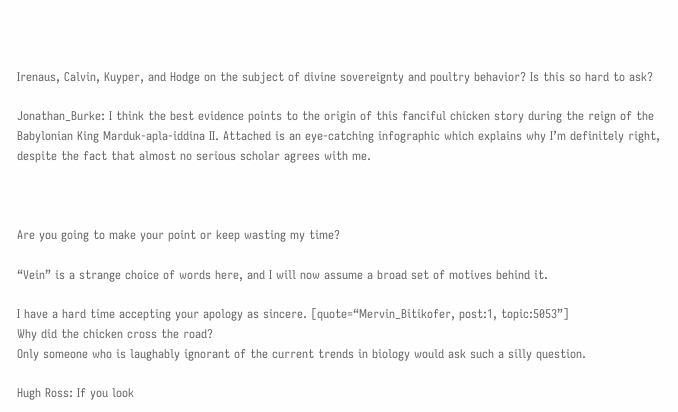Irenaus, Calvin, Kuyper, and Hodge on the subject of divine sovereignty and poultry behavior? Is this so hard to ask?

Jonathan_Burke: I think the best evidence points to the origin of this fanciful chicken story during the reign of the Babylonian King Marduk-apla-iddina II. Attached is an eye-catching infographic which explains why I’m definitely right, despite the fact that almost no serious scholar agrees with me.



Are you going to make your point or keep wasting my time?

“Vein” is a strange choice of words here, and I will now assume a broad set of motives behind it.

I have a hard time accepting your apology as sincere. [quote=“Mervin_Bitikofer, post:1, topic:5053”]
Why did the chicken cross the road?
Only someone who is laughably ignorant of the current trends in biology would ask such a silly question.

Hugh Ross: If you look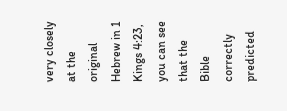very closely at the original Hebrew in 1 Kings 4:23, you can see that the Bible correctly predicted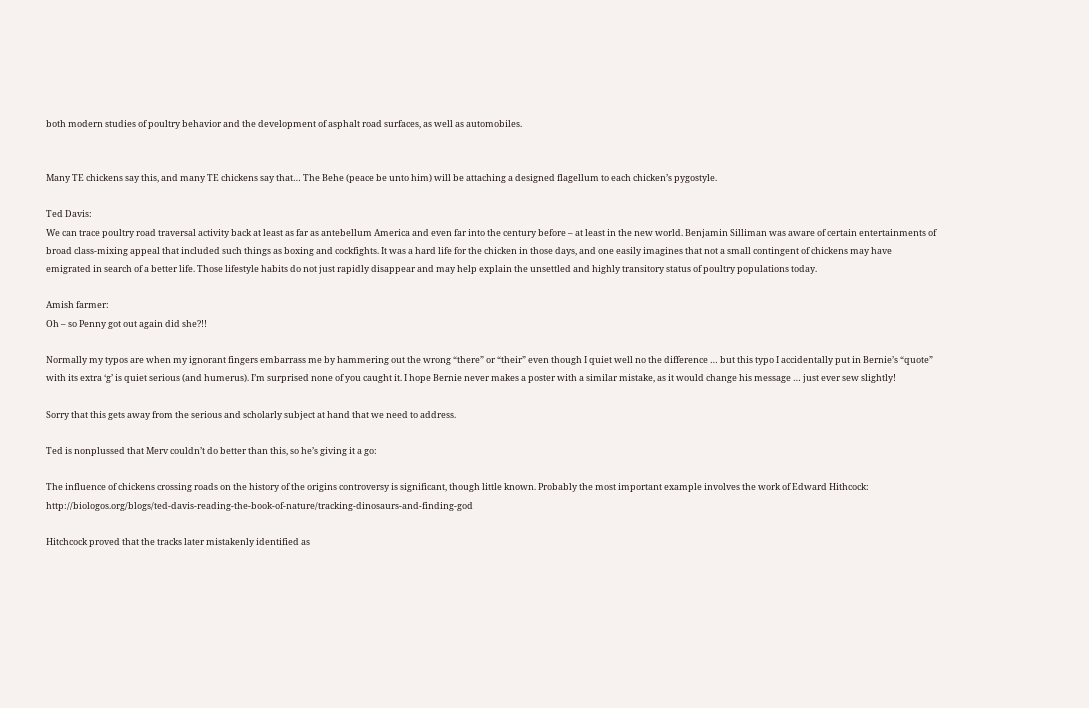both modern studies of poultry behavior and the development of asphalt road surfaces, as well as automobiles.


Many TE chickens say this, and many TE chickens say that… The Behe (peace be unto him) will be attaching a designed flagellum to each chicken’s pygostyle.

Ted Davis:
We can trace poultry road traversal activity back at least as far as antebellum America and even far into the century before – at least in the new world. Benjamin Silliman was aware of certain entertainments of broad class-mixing appeal that included such things as boxing and cockfights. It was a hard life for the chicken in those days, and one easily imagines that not a small contingent of chickens may have emigrated in search of a better life. Those lifestyle habits do not just rapidly disappear and may help explain the unsettled and highly transitory status of poultry populations today.

Amish farmer:
Oh – so Penny got out again did she?!!

Normally my typos are when my ignorant fingers embarrass me by hammering out the wrong “there” or “their” even though I quiet well no the difference … but this typo I accidentally put in Bernie’s “quote” with its extra ‘g’ is quiet serious (and humerus). I’m surprised none of you caught it. I hope Bernie never makes a poster with a similar mistake, as it would change his message … just ever sew slightly!

Sorry that this gets away from the serious and scholarly subject at hand that we need to address.

Ted is nonplussed that Merv couldn’t do better than this, so he’s giving it a go:

The influence of chickens crossing roads on the history of the origins controversy is significant, though little known. Probably the most important example involves the work of Edward Hithcock: http://biologos.org/blogs/ted-davis-reading-the-book-of-nature/tracking-dinosaurs-and-finding-god

Hitchcock proved that the tracks later mistakenly identified as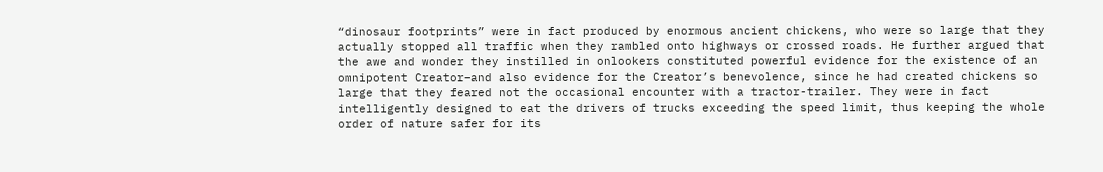“dinosaur footprints” were in fact produced by enormous ancient chickens, who were so large that they actually stopped all traffic when they rambled onto highways or crossed roads. He further argued that the awe and wonder they instilled in onlookers constituted powerful evidence for the existence of an omnipotent Creator–and also evidence for the Creator’s benevolence, since he had created chickens so large that they feared not the occasional encounter with a tractor-trailer. They were in fact intelligently designed to eat the drivers of trucks exceeding the speed limit, thus keeping the whole order of nature safer for its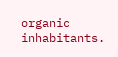organic inhabitants.